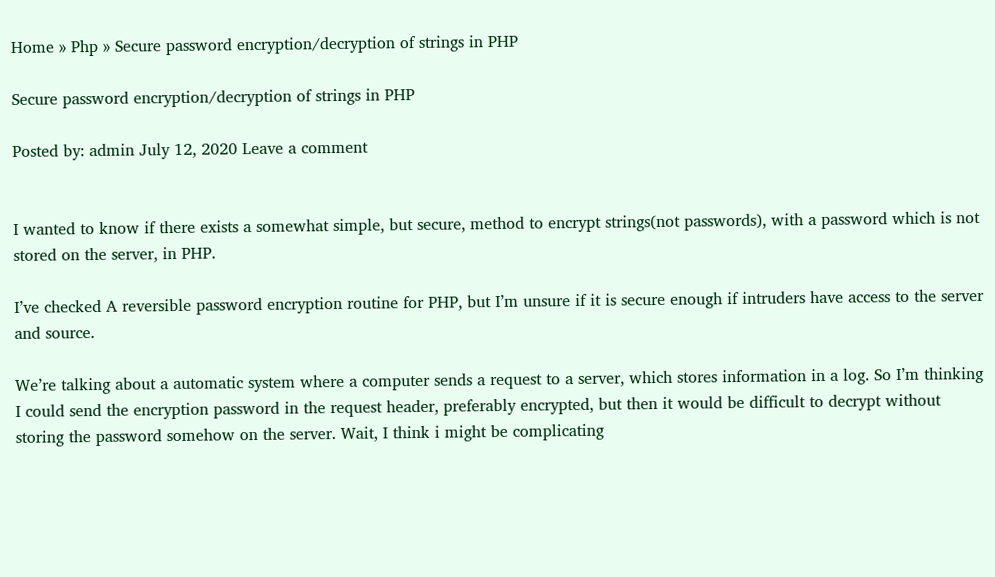Home » Php » Secure password encryption/decryption of strings in PHP

Secure password encryption/decryption of strings in PHP

Posted by: admin July 12, 2020 Leave a comment


I wanted to know if there exists a somewhat simple, but secure, method to encrypt strings(not passwords), with a password which is not stored on the server, in PHP.

I’ve checked A reversible password encryption routine for PHP, but I’m unsure if it is secure enough if intruders have access to the server and source.

We’re talking about a automatic system where a computer sends a request to a server, which stores information in a log. So I’m thinking I could send the encryption password in the request header, preferably encrypted, but then it would be difficult to decrypt without storing the password somehow on the server. Wait, I think i might be complicating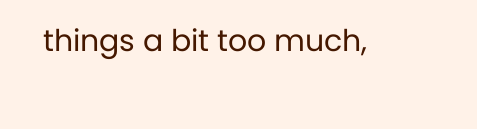things a bit too much,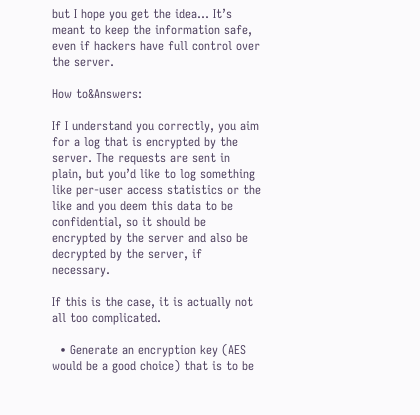but I hope you get the idea… It’s meant to keep the information safe, even if hackers have full control over the server.

How to&Answers:

If I understand you correctly, you aim for a log that is encrypted by the server. The requests are sent in plain, but you’d like to log something like per-user access statistics or the like and you deem this data to be confidential, so it should be encrypted by the server and also be decrypted by the server, if necessary.

If this is the case, it is actually not all too complicated.

  • Generate an encryption key (AES would be a good choice) that is to be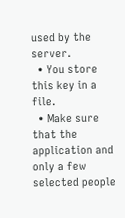used by the server.
  • You store this key in a file.
  • Make sure that the application and only a few selected people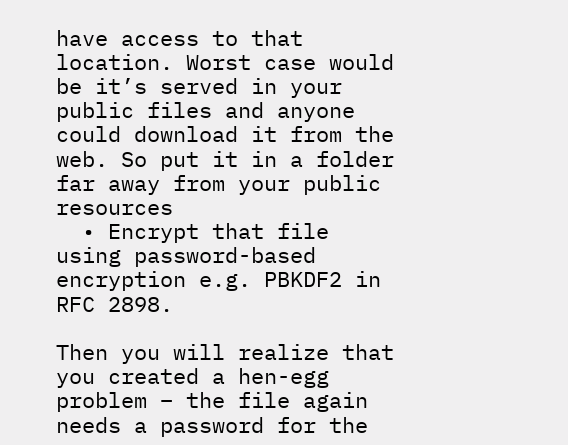have access to that location. Worst case would be it’s served in your public files and anyone could download it from the web. So put it in a folder far away from your public resources
  • Encrypt that file using password-based encryption e.g. PBKDF2 in RFC 2898.

Then you will realize that you created a hen-egg problem – the file again needs a password for the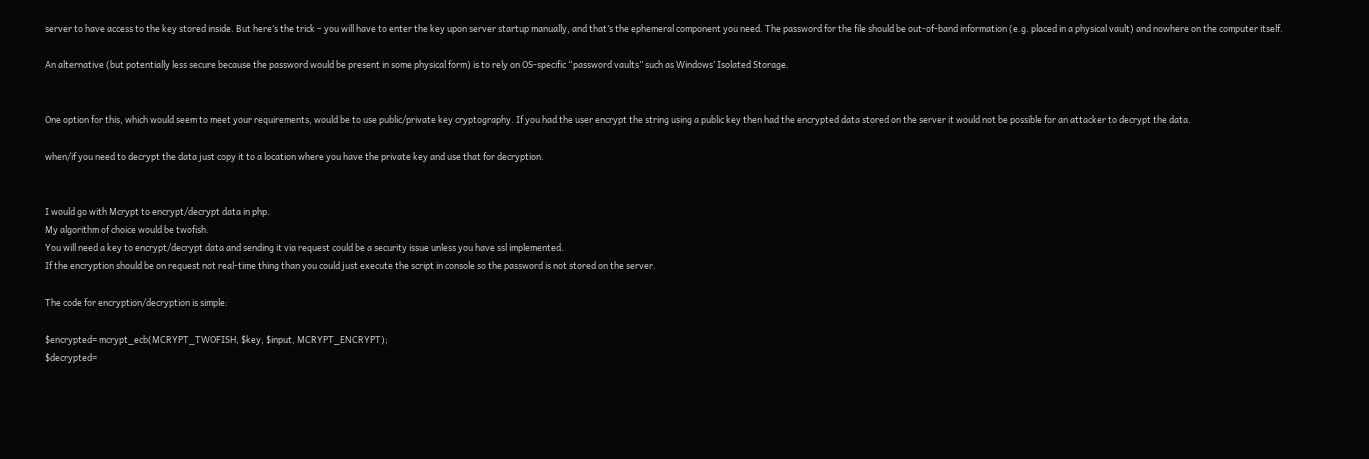server to have access to the key stored inside. But here’s the trick – you will have to enter the key upon server startup manually, and that’s the ephemeral component you need. The password for the file should be out-of-band information (e.g. placed in a physical vault) and nowhere on the computer itself.

An alternative (but potentially less secure because the password would be present in some physical form) is to rely on OS-specific “password vaults” such as Windows’ Isolated Storage.


One option for this, which would seem to meet your requirements, would be to use public/private key cryptography. If you had the user encrypt the string using a public key then had the encrypted data stored on the server it would not be possible for an attacker to decrypt the data.

when/if you need to decrypt the data just copy it to a location where you have the private key and use that for decryption.


I would go with Mcrypt to encrypt/decrypt data in php.
My algorithm of choice would be twofish.
You will need a key to encrypt/decrypt data and sending it via request could be a security issue unless you have ssl implemented.
If the encryption should be on request not real-time thing than you could just execute the script in console so the password is not stored on the server.

The code for encryption/decryption is simple:

$encrypted= mcrypt_ecb(MCRYPT_TWOFISH, $key, $input, MCRYPT_ENCRYPT);
$decrypted=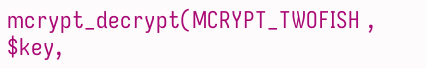mcrypt_decrypt(MCRYPT_TWOFISH , $key,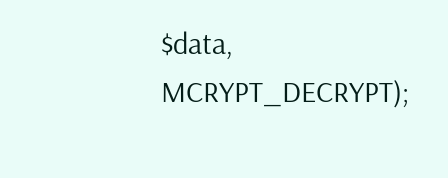$data, MCRYPT_DECRYPT);